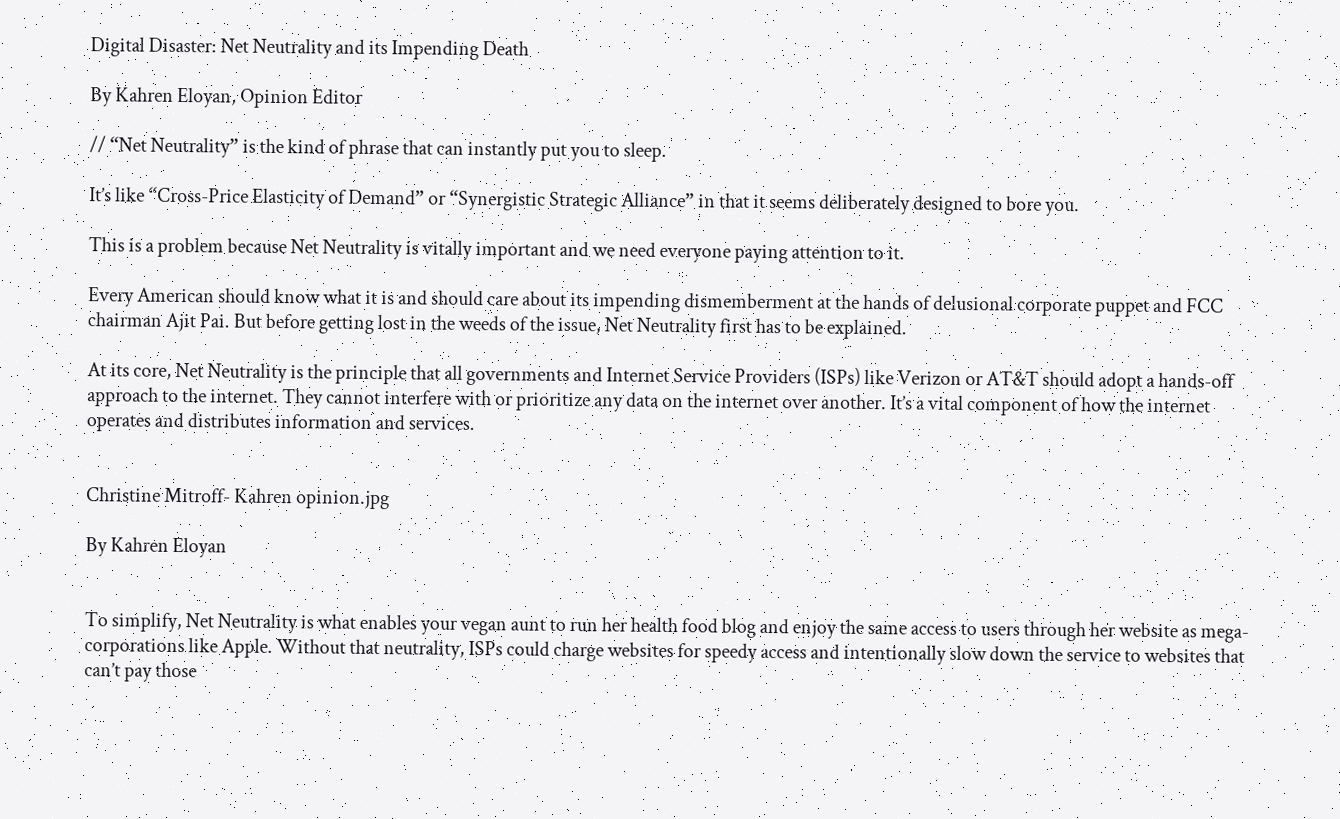Digital Disaster: Net Neutrality and its Impending Death

By Kahren Eloyan, Opinion Editor

// “Net Neutrality” is the kind of phrase that can instantly put you to sleep.

It’s like “Cross-Price Elasticity of Demand” or “Synergistic Strategic Alliance” in that it seems deliberately designed to bore you.

This is a problem because Net Neutrality is vitally important and we need everyone paying attention to it.

Every American should know what it is and should care about its impending dismemberment at the hands of delusional corporate puppet and FCC chairman Ajit Pai. But before getting lost in the weeds of the issue, Net Neutrality first has to be explained.

At its core, Net Neutrality is the principle that all governments and Internet Service Providers (ISPs) like Verizon or AT&T should adopt a hands-off approach to the internet. They cannot interfere with or prioritize any data on the internet over another. It’s a vital component of how the internet operates and distributes information and services.


Christine Mitroff- Kahren opinion.jpg

By Kahren Eloyan


To simplify, Net Neutrality is what enables your vegan aunt to run her health food blog and enjoy the same access to users through her website as mega-corporations like Apple. Without that neutrality, ISPs could charge websites for speedy access and intentionally slow down the service to websites that can’t pay those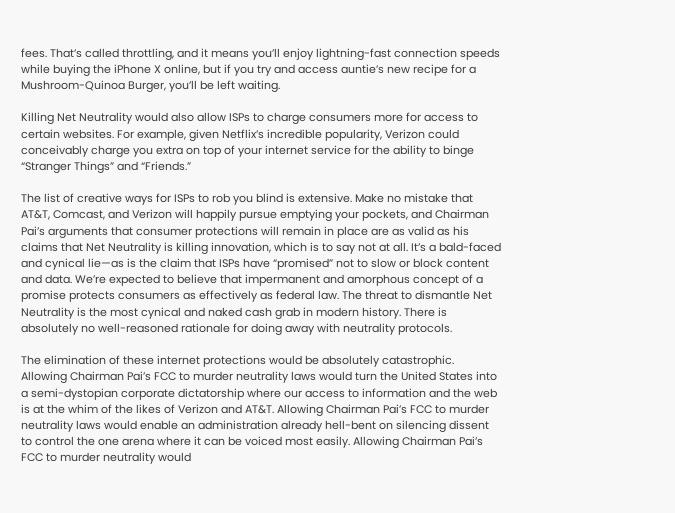fees. That’s called throttling, and it means you’ll enjoy lightning-fast connection speeds while buying the iPhone X online, but if you try and access auntie’s new recipe for a Mushroom-Quinoa Burger, you’ll be left waiting.

Killing Net Neutrality would also allow ISPs to charge consumers more for access to certain websites. For example, given Netflix’s incredible popularity, Verizon could conceivably charge you extra on top of your internet service for the ability to binge “Stranger Things” and “Friends.”

The list of creative ways for ISPs to rob you blind is extensive. Make no mistake that AT&T, Comcast, and Verizon will happily pursue emptying your pockets, and Chairman Pai’s arguments that consumer protections will remain in place are as valid as his claims that Net Neutrality is killing innovation, which is to say not at all. It’s a bald-faced and cynical lie—as is the claim that ISPs have “promised” not to slow or block content and data. We’re expected to believe that impermanent and amorphous concept of a promise protects consumers as effectively as federal law. The threat to dismantle Net Neutrality is the most cynical and naked cash grab in modern history. There is absolutely no well-reasoned rationale for doing away with neutrality protocols.

The elimination of these internet protections would be absolutely catastrophic. Allowing Chairman Pai’s FCC to murder neutrality laws would turn the United States into a semi-dystopian corporate dictatorship where our access to information and the web is at the whim of the likes of Verizon and AT&T. Allowing Chairman Pai’s FCC to murder neutrality laws would enable an administration already hell-bent on silencing dissent to control the one arena where it can be voiced most easily. Allowing Chairman Pai’s FCC to murder neutrality would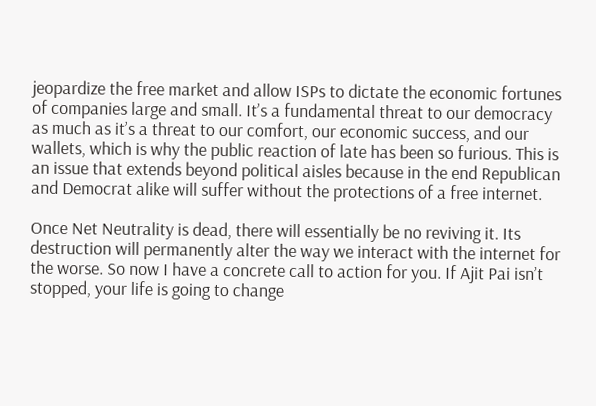jeopardize the free market and allow ISPs to dictate the economic fortunes of companies large and small. It’s a fundamental threat to our democracy as much as it’s a threat to our comfort, our economic success, and our wallets, which is why the public reaction of late has been so furious. This is an issue that extends beyond political aisles because in the end Republican and Democrat alike will suffer without the protections of a free internet.

Once Net Neutrality is dead, there will essentially be no reviving it. Its destruction will permanently alter the way we interact with the internet for the worse. So now I have a concrete call to action for you. If Ajit Pai isn’t stopped, your life is going to change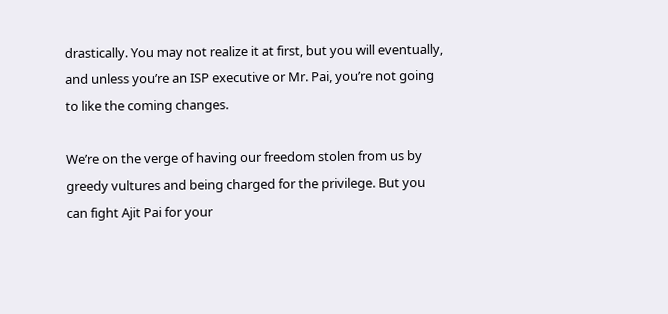drastically. You may not realize it at first, but you will eventually, and unless you’re an ISP executive or Mr. Pai, you’re not going to like the coming changes.

We’re on the verge of having our freedom stolen from us by greedy vultures and being charged for the privilege. But you can fight Ajit Pai for your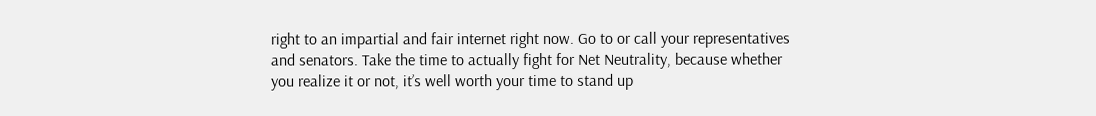right to an impartial and fair internet right now. Go to or call your representatives and senators. Take the time to actually fight for Net Neutrality, because whether you realize it or not, it’s well worth your time to stand up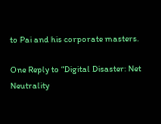to Pai and his corporate masters.

One Reply to “Digital Disaster: Net Neutrality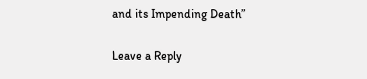and its Impending Death”

Leave a Reply